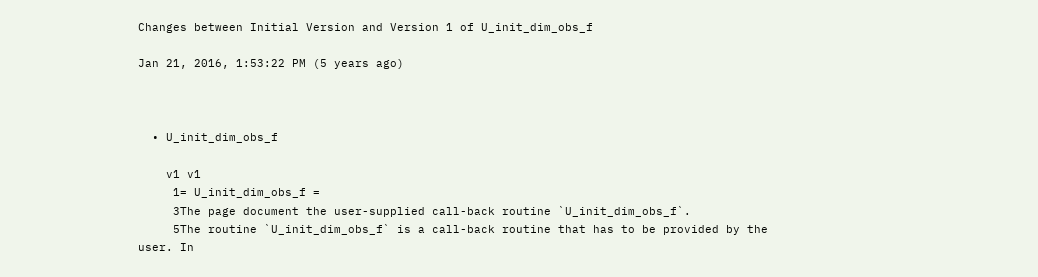Changes between Initial Version and Version 1 of U_init_dim_obs_f

Jan 21, 2016, 1:53:22 PM (5 years ago)



  • U_init_dim_obs_f

    v1 v1
     1= U_init_dim_obs_f =
     3The page document the user-supplied call-back routine `U_init_dim_obs_f`.
     5The routine `U_init_dim_obs_f` is a call-back routine that has to be provided by the user. In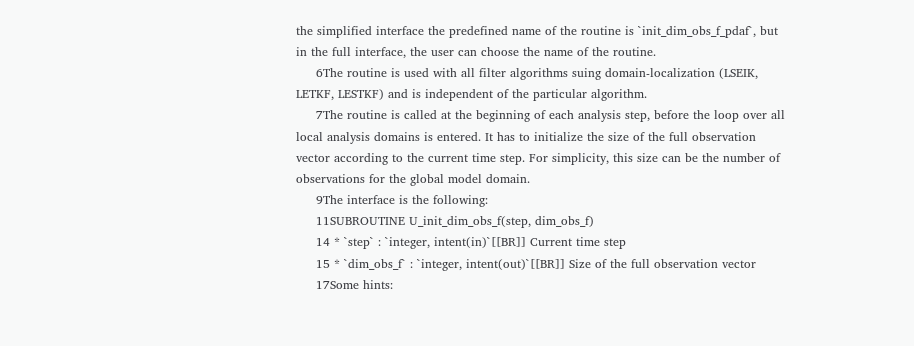the simplified interface the predefined name of the routine is `init_dim_obs_f_pdaf`, but in the full interface, the user can choose the name of the routine.
     6The routine is used with all filter algorithms suing domain-localization (LSEIK, LETKF, LESTKF) and is independent of the particular algorithm.
     7The routine is called at the beginning of each analysis step, before the loop over all local analysis domains is entered. It has to initialize the size of the full observation vector according to the current time step. For simplicity, this size can be the number of observations for the global model domain.
     9The interface is the following:
     11SUBROUTINE U_init_dim_obs_f(step, dim_obs_f)
     14 * `step` : `integer, intent(in)`[[BR]] Current time step
     15 * `dim_obs_f` : `integer, intent(out)`[[BR]] Size of the full observation vector
     17Some hints: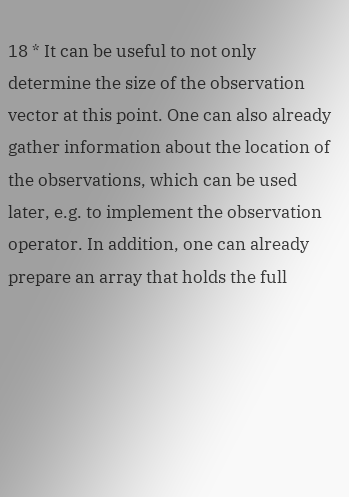18 * It can be useful to not only determine the size of the observation vector at this point. One can also already gather information about the location of the observations, which can be used later, e.g. to implement the observation operator. In addition, one can already prepare an array that holds the full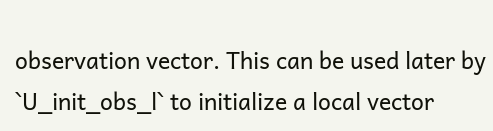observation vector. This can be used later by `U_init_obs_l` to initialize a local vector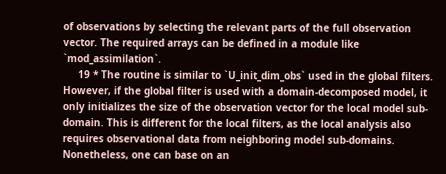of observations by selecting the relevant parts of the full observation vector. The required arrays can be defined in a module like `mod_assimilation`.
     19 * The routine is similar to `U_init_dim_obs` used in the global filters. However, if the global filter is used with a domain-decomposed model, it only initializes the size of the observation vector for the local model sub-domain. This is different for the local filters, as the local analysis also requires observational data from neighboring model sub-domains. Nonetheless, one can base on an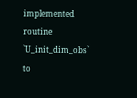implemented routine `U_init_dim_obs` to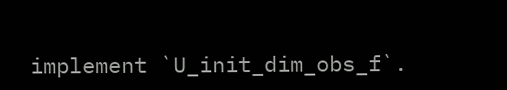implement `U_init_dim_obs_f`.